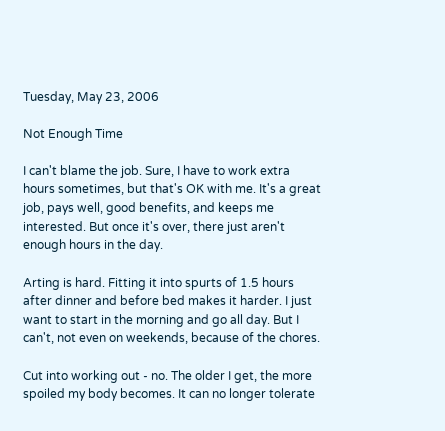Tuesday, May 23, 2006

Not Enough Time

I can't blame the job. Sure, I have to work extra hours sometimes, but that's OK with me. It's a great job, pays well, good benefits, and keeps me interested. But once it's over, there just aren't enough hours in the day.

Arting is hard. Fitting it into spurts of 1.5 hours after dinner and before bed makes it harder. I just want to start in the morning and go all day. But I can't, not even on weekends, because of the chores.

Cut into working out - no. The older I get, the more spoiled my body becomes. It can no longer tolerate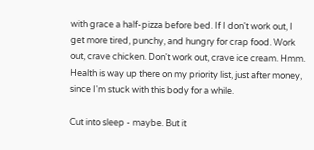with grace a half-pizza before bed. If I don't work out, I get more tired, punchy, and hungry for crap food. Work out, crave chicken. Don't work out, crave ice cream. Hmm. Health is way up there on my priority list, just after money, since I'm stuck with this body for a while.

Cut into sleep - maybe. But it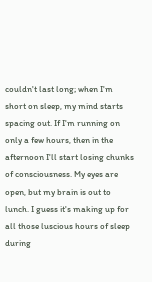couldn't last long; when I'm short on sleep, my mind starts spacing out. If I'm running on only a few hours, then in the afternoon I'll start losing chunks of consciousness. My eyes are open, but my brain is out to lunch. I guess it's making up for all those luscious hours of sleep during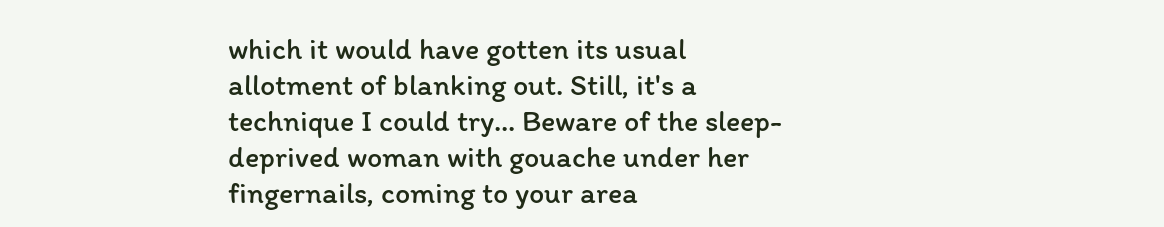which it would have gotten its usual allotment of blanking out. Still, it's a technique I could try... Beware of the sleep-deprived woman with gouache under her fingernails, coming to your area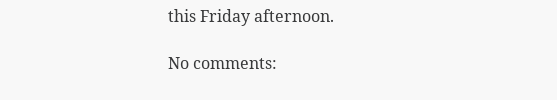this Friday afternoon.

No comments: